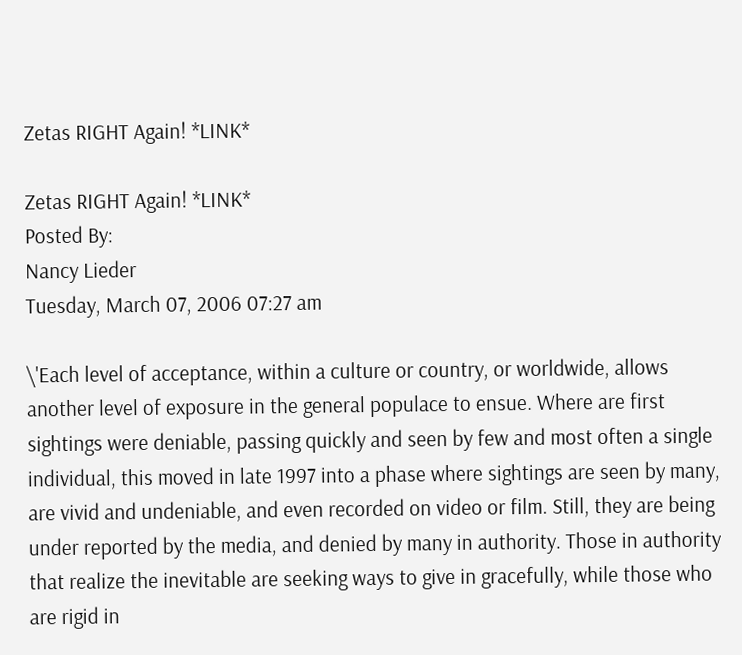Zetas RIGHT Again! *LINK*

Zetas RIGHT Again! *LINK*
Posted By:
Nancy Lieder
Tuesday, March 07, 2006 07:27 am

\'Each level of acceptance, within a culture or country, or worldwide, allows another level of exposure in the general populace to ensue. Where are first sightings were deniable, passing quickly and seen by few and most often a single individual, this moved in late 1997 into a phase where sightings are seen by many, are vivid and undeniable, and even recorded on video or film. Still, they are being under reported by the media, and denied by many in authority. Those in authority that realize the inevitable are seeking ways to give in gracefully, while those who are rigid in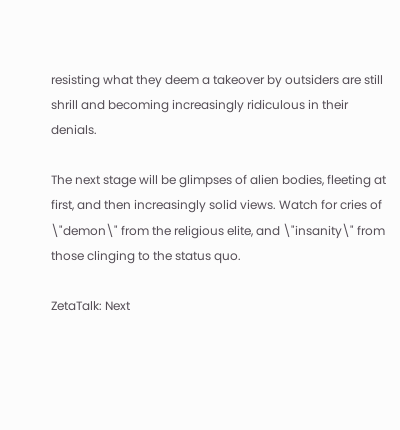resisting what they deem a takeover by outsiders are still shrill and becoming increasingly ridiculous in their denials.

The next stage will be glimpses of alien bodies, fleeting at first, and then increasingly solid views. Watch for cries of \"demon\" from the religious elite, and \"insanity\" from those clinging to the status quo.

ZetaTalk: Next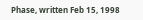Phase, written Feb 15, 1998